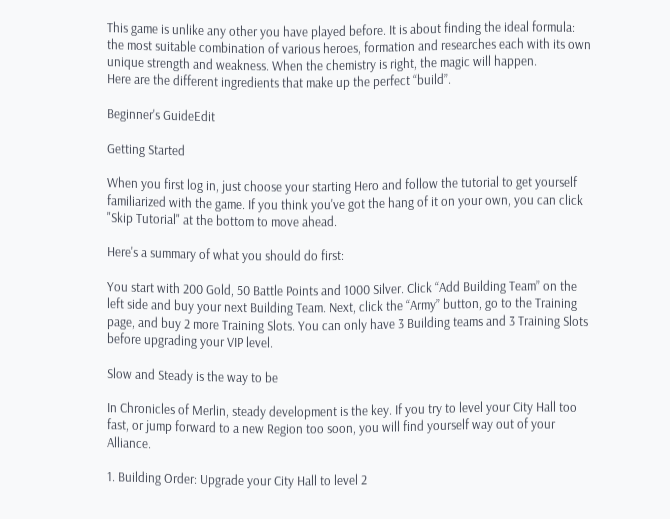This game is unlike any other you have played before. It is about finding the ideal formula: the most suitable combination of various heroes, formation and researches each with its own unique strength and weakness. When the chemistry is right, the magic will happen.
Here are the different ingredients that make up the perfect “build”.

Beginner's GuideEdit

Getting Started

When you first log in, just choose your starting Hero and follow the tutorial to get yourself familiarized with the game. If you think you've got the hang of it on your own, you can click "Skip Tutorial" at the bottom to move ahead.

Here's a summary of what you should do first:

You start with 200 Gold, 50 Battle Points and 1000 Silver. Click “Add Building Team” on the left side and buy your next Building Team. Next, click the “Army” button, go to the Training page, and buy 2 more Training Slots. You can only have 3 Building teams and 3 Training Slots before upgrading your VIP level.

Slow and Steady is the way to be

In Chronicles of Merlin, steady development is the key. If you try to level your City Hall too fast, or jump forward to a new Region too soon, you will find yourself way out of your Alliance.

1. Building Order: Upgrade your City Hall to level 2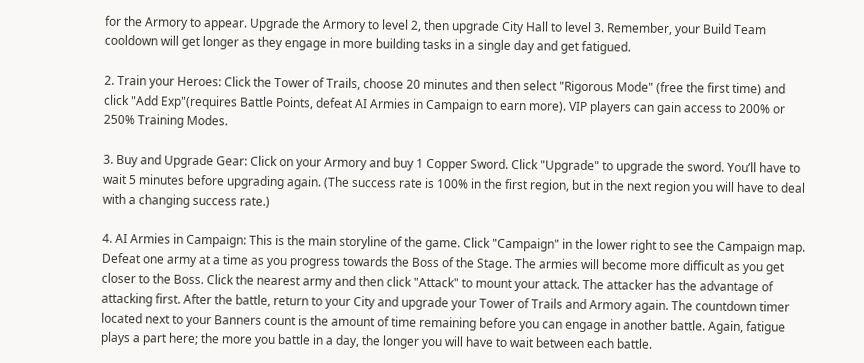for the Armory to appear. Upgrade the Armory to level 2, then upgrade City Hall to level 3. Remember, your Build Team cooldown will get longer as they engage in more building tasks in a single day and get fatigued.

2. Train your Heroes: Click the Tower of Trails, choose 20 minutes and then select "Rigorous Mode" (free the first time) and click "Add Exp"(requires Battle Points, defeat AI Armies in Campaign to earn more). VIP players can gain access to 200% or 250% Training Modes.

3. Buy and Upgrade Gear: Click on your Armory and buy 1 Copper Sword. Click "Upgrade" to upgrade the sword. You’ll have to wait 5 minutes before upgrading again. (The success rate is 100% in the first region, but in the next region you will have to deal with a changing success rate.)

4. AI Armies in Campaign: This is the main storyline of the game. Click "Campaign" in the lower right to see the Campaign map. Defeat one army at a time as you progress towards the Boss of the Stage. The armies will become more difficult as you get closer to the Boss. Click the nearest army and then click "Attack" to mount your attack. The attacker has the advantage of attacking first. After the battle, return to your City and upgrade your Tower of Trails and Armory again. The countdown timer located next to your Banners count is the amount of time remaining before you can engage in another battle. Again, fatigue plays a part here; the more you battle in a day, the longer you will have to wait between each battle.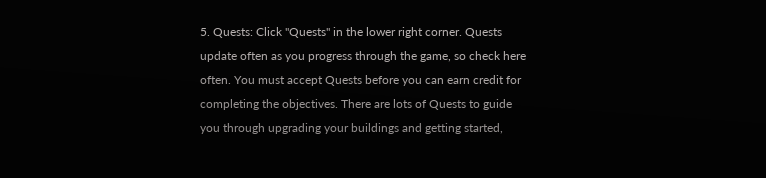5. Quests: Click "Quests" in the lower right corner. Quests update often as you progress through the game, so check here often. You must accept Quests before you can earn credit for completing the objectives. There are lots of Quests to guide you through upgrading your buildings and getting started,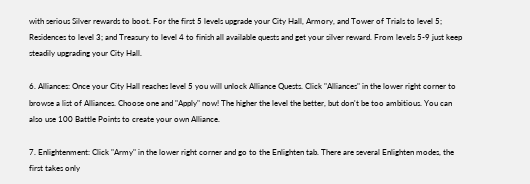with serious Silver rewards to boot. For the first 5 levels upgrade your City Hall, Armory, and Tower of Trials to level 5; Residences to level 3; and Treasury to level 4 to finish all available quests and get your silver reward. From levels 5-9 just keep steadily upgrading your City Hall.

6. Alliances: Once your City Hall reaches level 5 you will unlock Alliance Quests. Click "Alliances" in the lower right corner to browse a list of Alliances. Choose one and "Apply" now! The higher the level the better, but don't be too ambitious. You can also use 100 Battle Points to create your own Alliance.

7. Enlightenment: Click "Army" in the lower right corner and go to the Enlighten tab. There are several Enlighten modes, the first takes only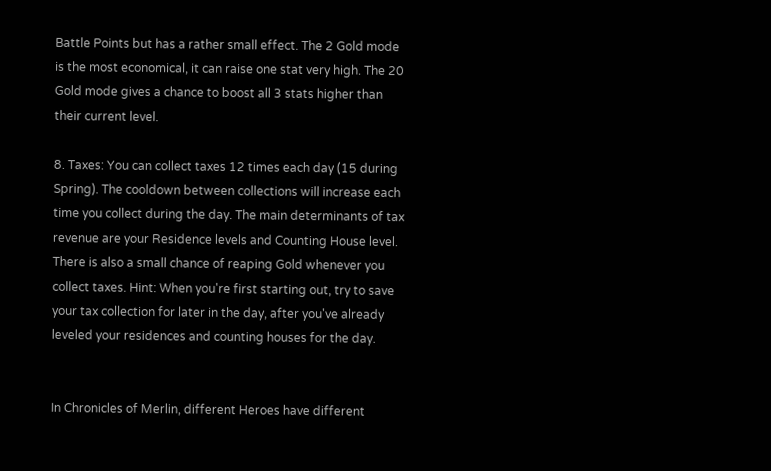Battle Points but has a rather small effect. The 2 Gold mode is the most economical, it can raise one stat very high. The 20 Gold mode gives a chance to boost all 3 stats higher than their current level.

8. Taxes: You can collect taxes 12 times each day (15 during Spring). The cooldown between collections will increase each time you collect during the day. The main determinants of tax revenue are your Residence levels and Counting House level. There is also a small chance of reaping Gold whenever you collect taxes. Hint: When you're first starting out, try to save your tax collection for later in the day, after you've already leveled your residences and counting houses for the day.


In Chronicles of Merlin, different Heroes have different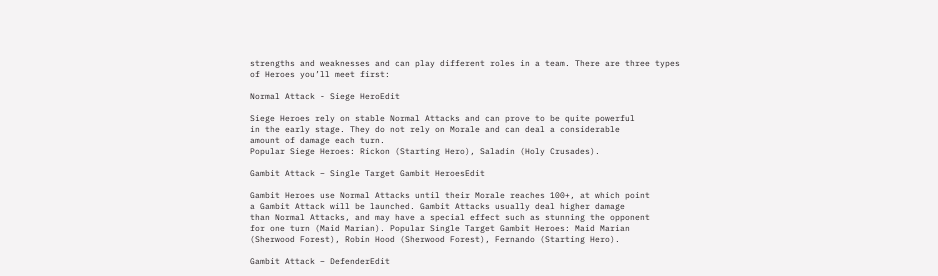strengths and weaknesses and can play different roles in a team. There are three types of Heroes you’ll meet first:

Normal Attack - Siege HeroEdit

Siege Heroes rely on stable Normal Attacks and can prove to be quite powerful
in the early stage. They do not rely on Morale and can deal a considerable
amount of damage each turn.
Popular Siege Heroes: Rickon (Starting Hero), Saladin (Holy Crusades).

Gambit Attack – Single Target Gambit HeroesEdit

Gambit Heroes use Normal Attacks until their Morale reaches 100+, at which point
a Gambit Attack will be launched. Gambit Attacks usually deal higher damage
than Normal Attacks, and may have a special effect such as stunning the opponent
for one turn (Maid Marian). Popular Single Target Gambit Heroes: Maid Marian
(Sherwood Forest), Robin Hood (Sherwood Forest), Fernando (Starting Hero).

Gambit Attack – DefenderEdit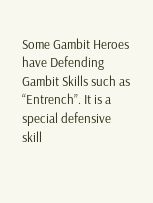Some Gambit Heroes have Defending Gambit Skills such as “Entrench”. It is a
special defensive skill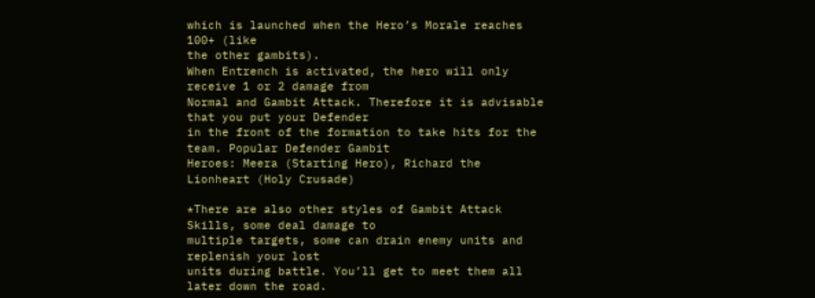which is launched when the Hero’s Morale reaches 100+ (like
the other gambits).
When Entrench is activated, the hero will only receive 1 or 2 damage from
Normal and Gambit Attack. Therefore it is advisable that you put your Defender
in the front of the formation to take hits for the team. Popular Defender Gambit
Heroes: Meera (Starting Hero), Richard the Lionheart (Holy Crusade)

*There are also other styles of Gambit Attack Skills, some deal damage to
multiple targets, some can drain enemy units and replenish your lost
units during battle. You’ll get to meet them all later down the road.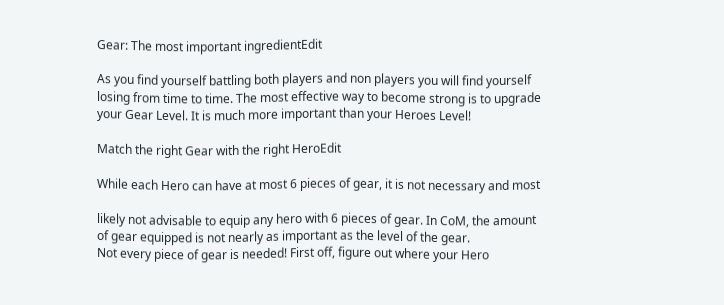Gear: The most important ingredientEdit

As you find yourself battling both players and non players you will find yourself losing from time to time. The most effective way to become strong is to upgrade your Gear Level. It is much more important than your Heroes Level!

Match the right Gear with the right HeroEdit

While each Hero can have at most 6 pieces of gear, it is not necessary and most

likely not advisable to equip any hero with 6 pieces of gear. In CoM, the amount
of gear equipped is not nearly as important as the level of the gear.
Not every piece of gear is needed! First off, figure out where your Hero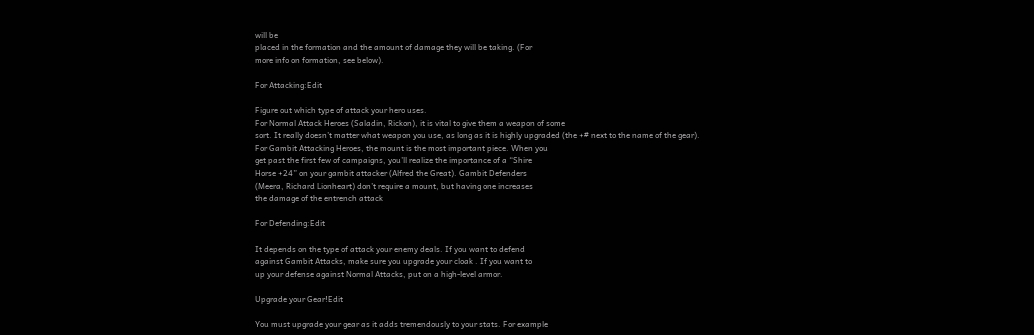will be
placed in the formation and the amount of damage they will be taking. (For
more info on formation, see below).

For Attacking:Edit

Figure out which type of attack your hero uses.
For Normal Attack Heroes (Saladin, Rickon), it is vital to give them a weapon of some
sort. It really doesn’t matter what weapon you use, as long as it is highly upgraded (the +# next to the name of the gear).
For Gambit Attacking Heroes, the mount is the most important piece. When you
get past the first few of campaigns, you’ll realize the importance of a “Shire
Horse +24” on your gambit attacker (Alfred the Great). Gambit Defenders
(Meera, Richard Lionheart) don’t require a mount, but having one increases
the damage of the entrench attack

For Defending:Edit

It depends on the type of attack your enemy deals. If you want to defend
against Gambit Attacks, make sure you upgrade your cloak . If you want to
up your defense against Normal Attacks, put on a high-level armor.

Upgrade your Gear!Edit

You must upgrade your gear as it adds tremendously to your stats. For example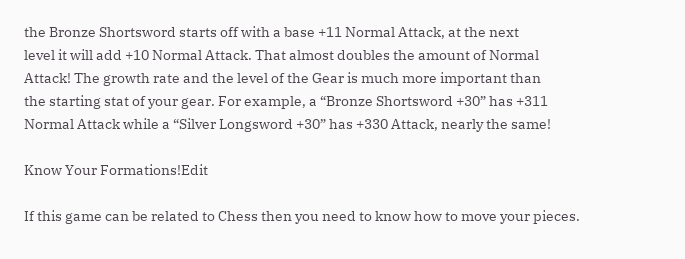the Bronze Shortsword starts off with a base +11 Normal Attack, at the next
level it will add +10 Normal Attack. That almost doubles the amount of Normal
Attack! The growth rate and the level of the Gear is much more important than
the starting stat of your gear. For example, a “Bronze Shortsword +30” has +311
Normal Attack while a “Silver Longsword +30” has +330 Attack, nearly the same!

Know Your Formations!Edit

If this game can be related to Chess then you need to know how to move your pieces.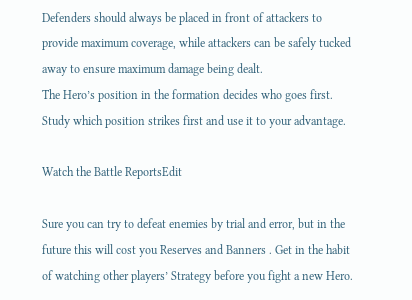Defenders should always be placed in front of attackers to provide maximum coverage, while attackers can be safely tucked away to ensure maximum damage being dealt.
The Hero’s position in the formation decides who goes first. Study which position strikes first and use it to your advantage.

Watch the Battle ReportsEdit

Sure you can try to defeat enemies by trial and error, but in the future this will cost you Reserves and Banners . Get in the habit of watching other players’ Strategy before you fight a new Hero.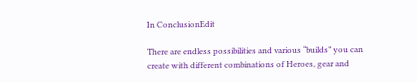In ConclusionEdit

There are endless possibilities and various “builds” you can create with different combinations of Heroes, gear and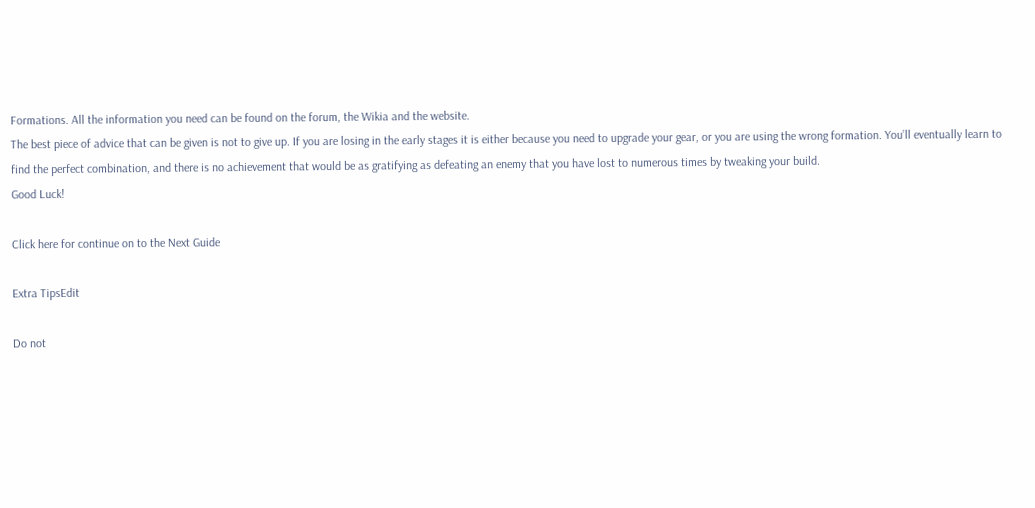Formations. All the information you need can be found on the forum, the Wikia and the website.
The best piece of advice that can be given is not to give up. If you are losing in the early stages it is either because you need to upgrade your gear, or you are using the wrong formation. You’ll eventually learn to find the perfect combination, and there is no achievement that would be as gratifying as defeating an enemy that you have lost to numerous times by tweaking your build.
Good Luck!

Click here for continue on to the Next Guide

Extra TipsEdit

Do not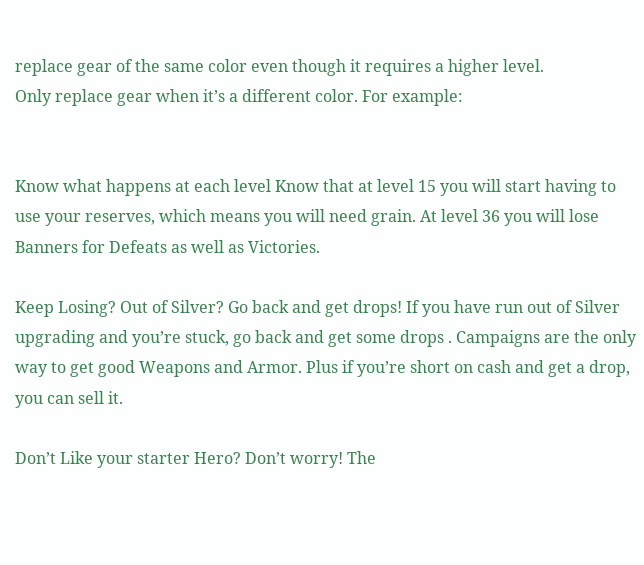replace gear of the same color even though it requires a higher level.
Only replace gear when it’s a different color. For example:


Know what happens at each level Know that at level 15 you will start having to use your reserves, which means you will need grain. At level 36 you will lose Banners for Defeats as well as Victories.

Keep Losing? Out of Silver? Go back and get drops! If you have run out of Silver upgrading and you’re stuck, go back and get some drops . Campaigns are the only way to get good Weapons and Armor. Plus if you’re short on cash and get a drop, you can sell it.

Don’t Like your starter Hero? Don’t worry! The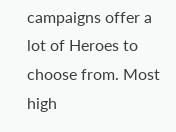campaigns offer a lot of Heroes to choose from. Most high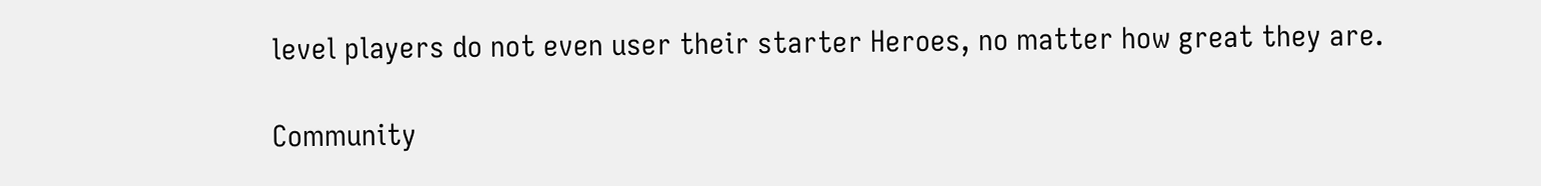level players do not even user their starter Heroes, no matter how great they are.

Community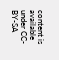content is available under CC-BY-SA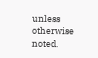unless otherwise noted.